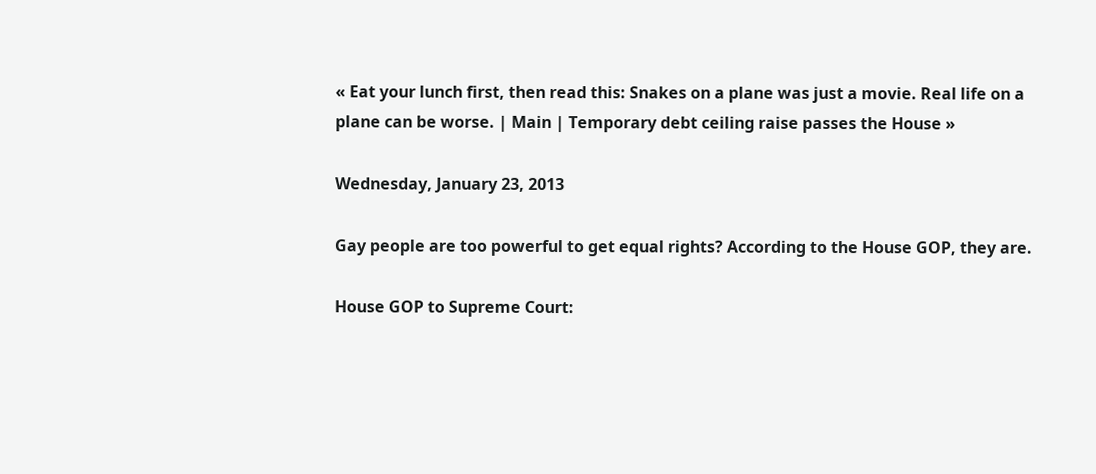« Eat your lunch first, then read this: Snakes on a plane was just a movie. Real life on a plane can be worse. | Main | Temporary debt ceiling raise passes the House »

Wednesday, January 23, 2013

Gay people are too powerful to get equal rights? According to the House GOP, they are.

House GOP to Supreme Court: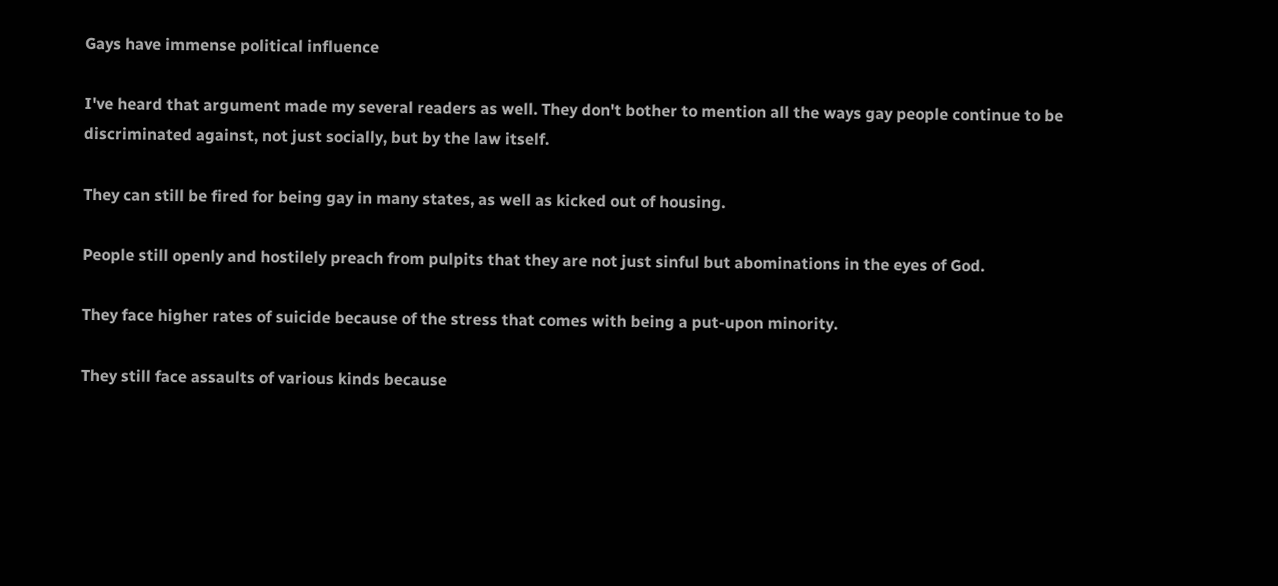Gays have immense political influence

I've heard that argument made my several readers as well. They don't bother to mention all the ways gay people continue to be discriminated against, not just socially, but by the law itself.

They can still be fired for being gay in many states, as well as kicked out of housing.

People still openly and hostilely preach from pulpits that they are not just sinful but abominations in the eyes of God.

They face higher rates of suicide because of the stress that comes with being a put-upon minority.

They still face assaults of various kinds because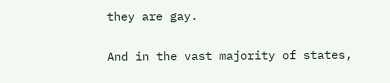they are gay.

And in the vast majority of states,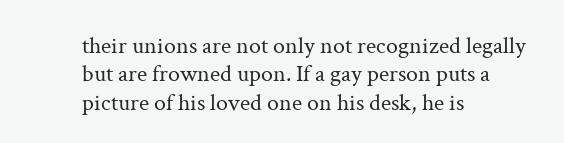their unions are not only not recognized legally but are frowned upon. If a gay person puts a picture of his loved one on his desk, he is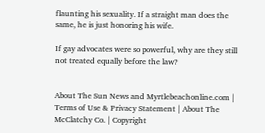flaunting his sexuality. If a straight man does the same, he is just honoring his wife.

If gay advocates were so powerful, why are they still not treated equally before the law?


About The Sun News and Myrtlebeachonline.com | Terms of Use & Privacy Statement | About The McClatchy Co. | Copyright